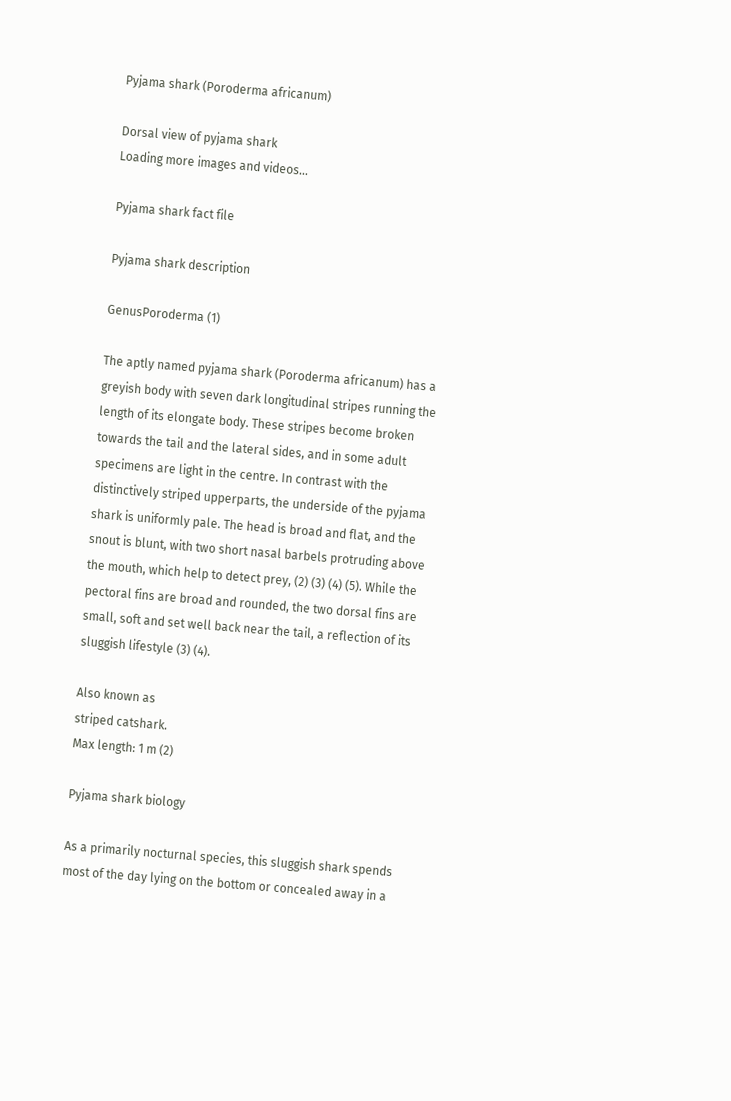Pyjama shark (Poroderma africanum)

Dorsal view of pyjama shark
Loading more images and videos...

Pyjama shark fact file

Pyjama shark description

GenusPoroderma (1)

The aptly named pyjama shark (Poroderma africanum) has a greyish body with seven dark longitudinal stripes running the length of its elongate body. These stripes become broken towards the tail and the lateral sides, and in some adult specimens are light in the centre. In contrast with the distinctively striped upperparts, the underside of the pyjama shark is uniformly pale. The head is broad and flat, and the snout is blunt, with two short nasal barbels protruding above the mouth, which help to detect prey, (2) (3) (4) (5). While the pectoral fins are broad and rounded, the two dorsal fins are small, soft and set well back near the tail, a reflection of its sluggish lifestyle (3) (4).

Also known as
striped catshark.
Max length: 1 m (2)

Pyjama shark biology

As a primarily nocturnal species, this sluggish shark spends most of the day lying on the bottom or concealed away in a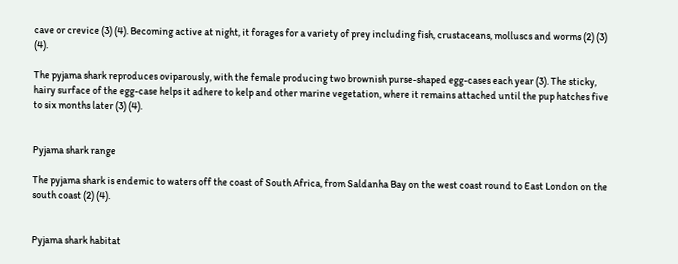cave or crevice (3) (4). Becoming active at night, it forages for a variety of prey including fish, crustaceans, molluscs and worms (2) (3) (4).

The pyjama shark reproduces oviparously, with the female producing two brownish purse-shaped egg-cases each year (3). The sticky, hairy surface of the egg-case helps it adhere to kelp and other marine vegetation, where it remains attached until the pup hatches five to six months later (3) (4).


Pyjama shark range

The pyjama shark is endemic to waters off the coast of South Africa, from Saldanha Bay on the west coast round to East London on the south coast (2) (4).


Pyjama shark habitat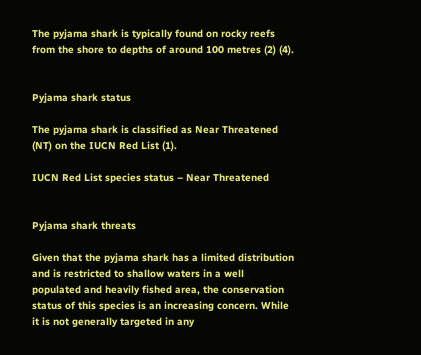The pyjama shark is typically found on rocky reefs from the shore to depths of around 100 metres (2) (4).


Pyjama shark status

The pyjama shark is classified as Near Threatened (NT) on the IUCN Red List (1).

IUCN Red List species status – Near Threatened


Pyjama shark threats

Given that the pyjama shark has a limited distribution and is restricted to shallow waters in a well populated and heavily fished area, the conservation status of this species is an increasing concern. While it is not generally targeted in any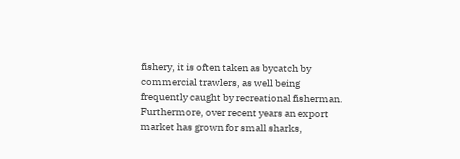fishery, it is often taken as bycatch by commercial trawlers, as well being frequently caught by recreational fisherman. Furthermore, over recent years an export market has grown for small sharks,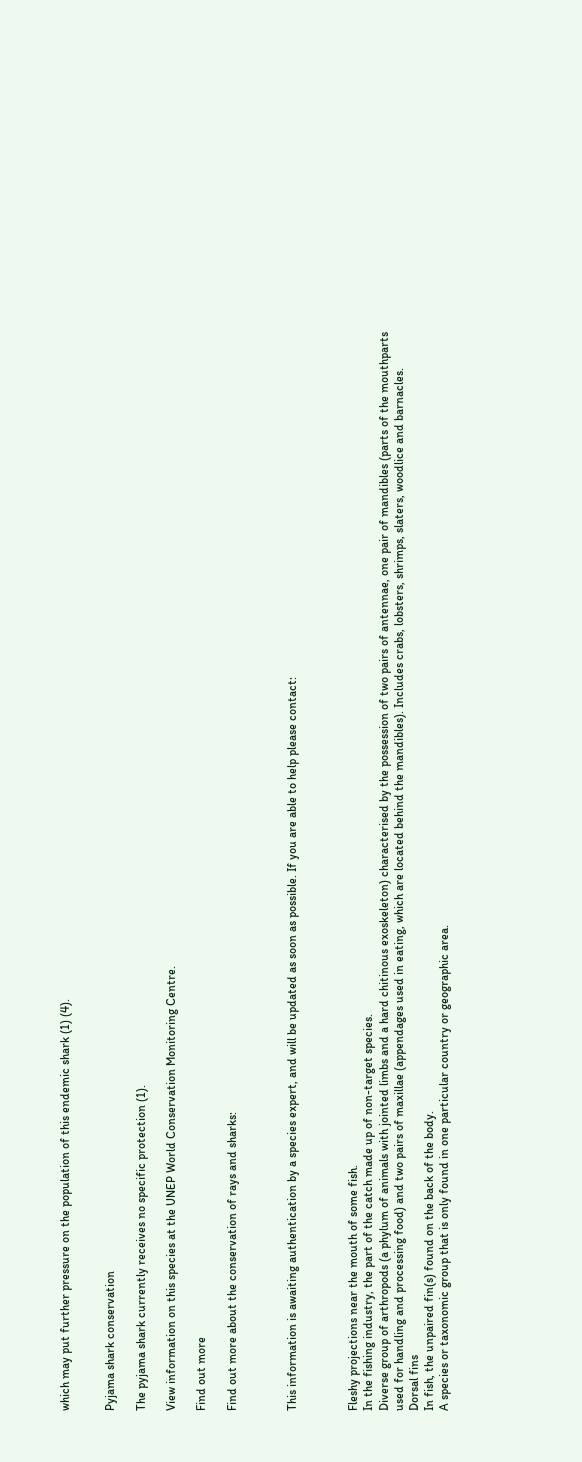which may put further pressure on the population of this endemic shark (1) (4).


Pyjama shark conservation

The pyjama shark currently receives no specific protection (1).

View information on this species at the UNEP World Conservation Monitoring Centre.

Find out more

Find out more about the conservation of rays and sharks:



This information is awaiting authentication by a species expert, and will be updated as soon as possible. If you are able to help please contact:



Fleshy projections near the mouth of some fish.
In the fishing industry, the part of the catch made up of non-target species.
Diverse group of arthropods (a phylum of animals with jointed limbs and a hard chitinous exoskeleton) characterised by the possession of two pairs of antennae, one pair of mandibles (parts of the mouthparts used for handling and processing food) and two pairs of maxillae (appendages used in eating, which are located behind the mandibles). Includes crabs, lobsters, shrimps, slaters, woodlice and barnacles.
Dorsal fins
In fish, the unpaired fin(s) found on the back of the body.
A species or taxonomic group that is only found in one particular country or geographic area.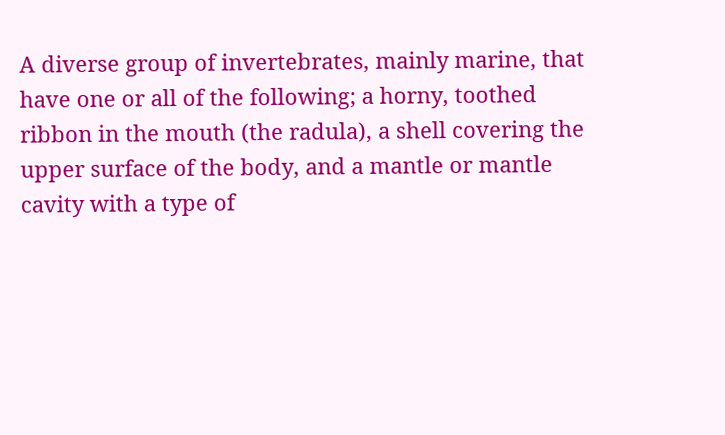A diverse group of invertebrates, mainly marine, that have one or all of the following; a horny, toothed ribbon in the mouth (the radula), a shell covering the upper surface of the body, and a mantle or mantle cavity with a type of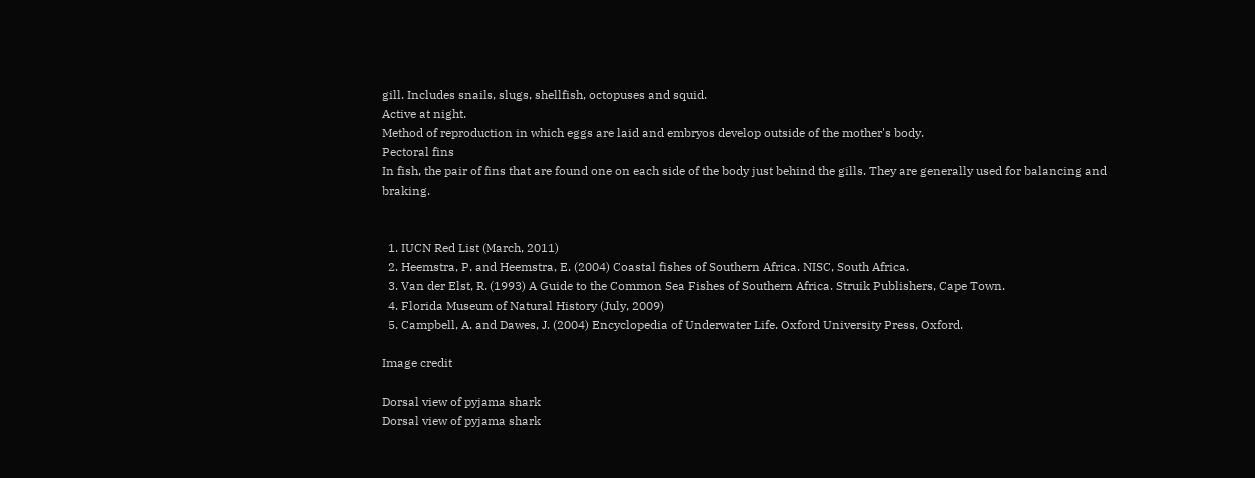gill. Includes snails, slugs, shellfish, octopuses and squid.
Active at night.
Method of reproduction in which eggs are laid and embryos develop outside of the mother's body.
Pectoral fins
In fish, the pair of fins that are found one on each side of the body just behind the gills. They are generally used for balancing and braking.


  1. IUCN Red List (March, 2011)
  2. Heemstra, P. and Heemstra, E. (2004) Coastal fishes of Southern Africa. NISC, South Africa.
  3. Van der Elst, R. (1993) A Guide to the Common Sea Fishes of Southern Africa. Struik Publishers, Cape Town.
  4. Florida Museum of Natural History (July, 2009)
  5. Campbell, A. and Dawes, J. (2004) Encyclopedia of Underwater Life. Oxford University Press, Oxford.

Image credit

Dorsal view of pyjama shark
Dorsal view of pyjama shark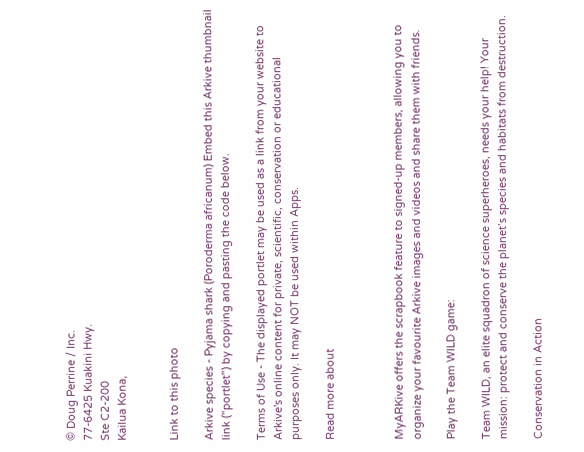© Doug Perrine / Inc.
77-6425 Kuakini Hwy.
Ste C2-200
Kailua Kona,


Link to this photo

Arkive species - Pyjama shark (Poroderma africanum) Embed this Arkive thumbnail link ("portlet") by copying and pasting the code below.

Terms of Use - The displayed portlet may be used as a link from your website to Arkive's online content for private, scientific, conservation or educational purposes only. It may NOT be used within Apps.

Read more about



MyARKive offers the scrapbook feature to signed-up members, allowing you to organize your favourite Arkive images and videos and share them with friends.

Play the Team WILD game:

Team WILD, an elite squadron of science superheroes, needs your help! Your mission: protect and conserve the planet’s species and habitats from destruction.

Conservation in Action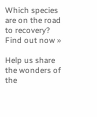Which species are on the road to recovery? Find out now »

Help us share the wonders of the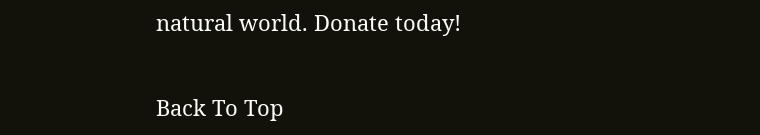natural world. Donate today!


Back To Top